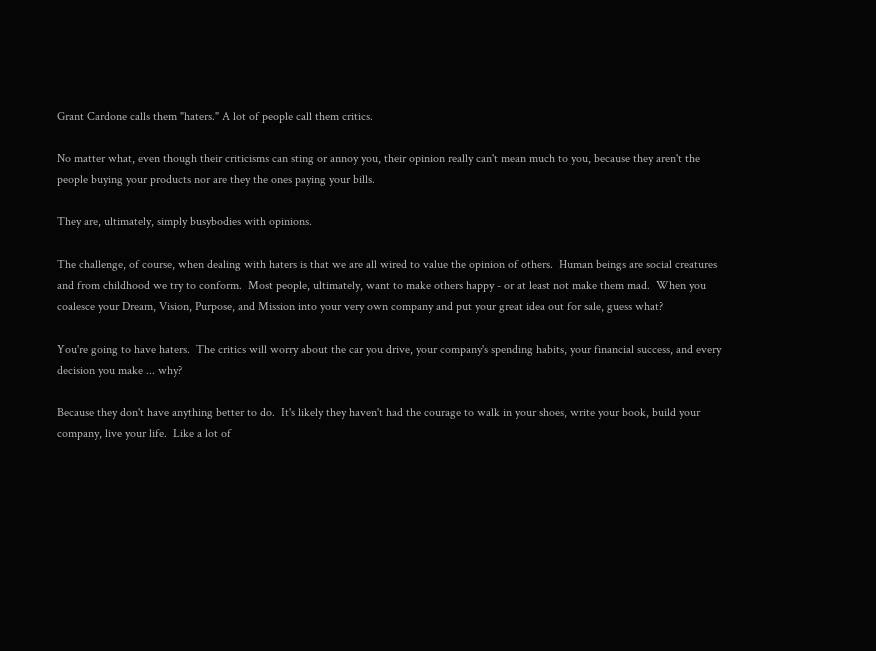Grant Cardone calls them "haters." A lot of people call them critics.

No matter what, even though their criticisms can sting or annoy you, their opinion really can't mean much to you, because they aren't the people buying your products nor are they the ones paying your bills.

They are, ultimately, simply busybodies with opinions.

The challenge, of course, when dealing with haters is that we are all wired to value the opinion of others.  Human beings are social creatures and from childhood we try to conform.  Most people, ultimately, want to make others happy - or at least not make them mad.  When you coalesce your Dream, Vision, Purpose, and Mission into your very own company and put your great idea out for sale, guess what?

You're going to have haters.  The critics will worry about the car you drive, your company's spending habits, your financial success, and every decision you make ... why?

Because they don't have anything better to do.  It's likely they haven't had the courage to walk in your shoes, write your book, build your company, live your life.  Like a lot of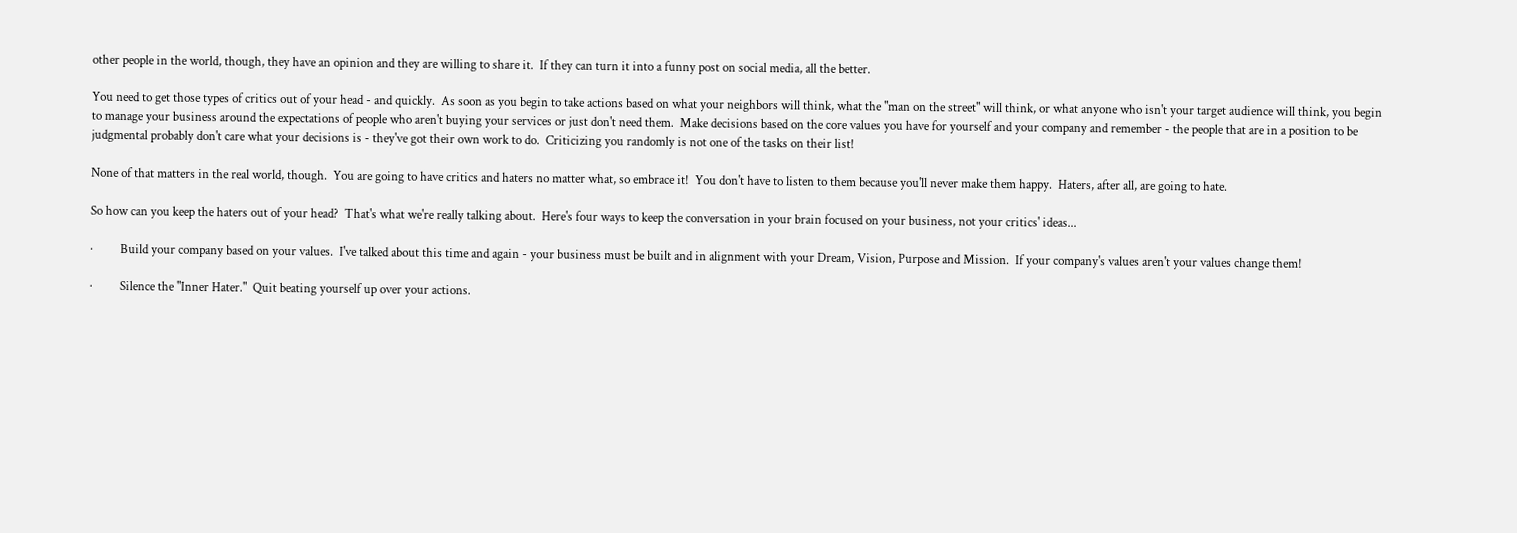other people in the world, though, they have an opinion and they are willing to share it.  If they can turn it into a funny post on social media, all the better.

You need to get those types of critics out of your head - and quickly.  As soon as you begin to take actions based on what your neighbors will think, what the "man on the street" will think, or what anyone who isn't your target audience will think, you begin to manage your business around the expectations of people who aren't buying your services or just don't need them.  Make decisions based on the core values you have for yourself and your company and remember - the people that are in a position to be judgmental probably don't care what your decisions is - they've got their own work to do.  Criticizing you randomly is not one of the tasks on their list!

None of that matters in the real world, though.  You are going to have critics and haters no matter what, so embrace it!  You don't have to listen to them because you'll never make them happy.  Haters, after all, are going to hate.

So how can you keep the haters out of your head?  That's what we're really talking about.  Here's four ways to keep the conversation in your brain focused on your business, not your critics' ideas...

·         Build your company based on your values.  I've talked about this time and again - your business must be built and in alignment with your Dream, Vision, Purpose and Mission.  If your company's values aren't your values change them!

·         Silence the "Inner Hater."  Quit beating yourself up over your actions.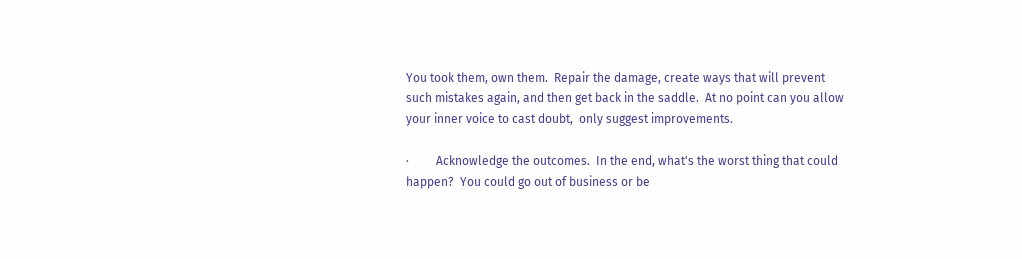You took them, own them.  Repair the damage, create ways that will prevent such mistakes again, and then get back in the saddle.  At no point can you allow your inner voice to cast doubt,  only suggest improvements.

·         Acknowledge the outcomes.  In the end, what's the worst thing that could happen?  You could go out of business or be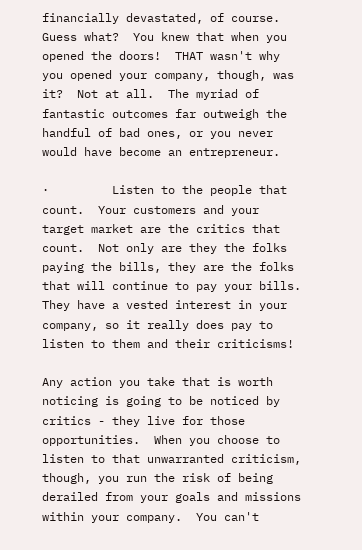financially devastated, of course.  Guess what?  You knew that when you opened the doors!  THAT wasn't why you opened your company, though, was it?  Not at all.  The myriad of fantastic outcomes far outweigh the handful of bad ones, or you never would have become an entrepreneur.

·         Listen to the people that count.  Your customers and your target market are the critics that count.  Not only are they the folks paying the bills, they are the folks that will continue to pay your bills.  They have a vested interest in your company, so it really does pay to listen to them and their criticisms!

Any action you take that is worth noticing is going to be noticed by critics - they live for those opportunities.  When you choose to listen to that unwarranted criticism, though, you run the risk of being derailed from your goals and missions within your company.  You can't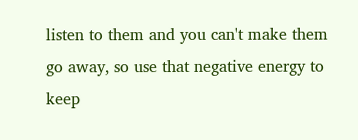listen to them and you can't make them go away, so use that negative energy to keep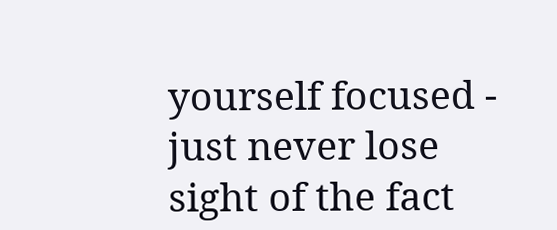yourself focused - just never lose sight of the fact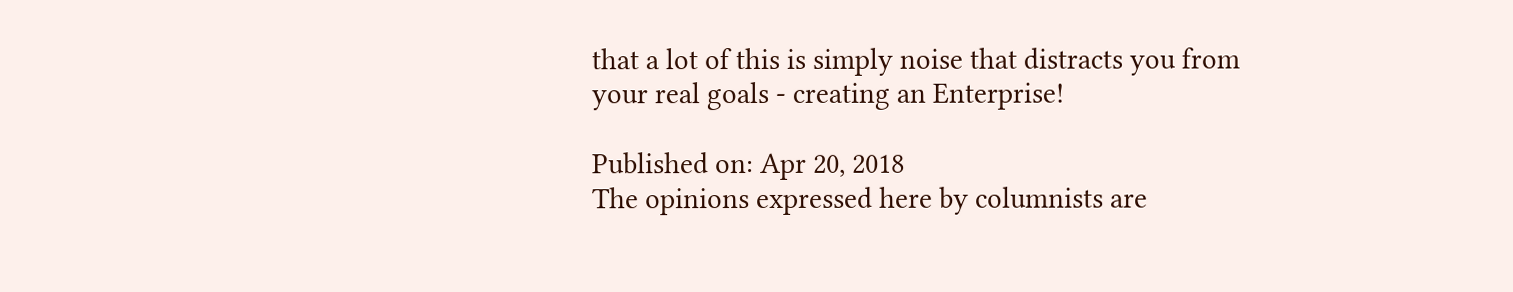that a lot of this is simply noise that distracts you from your real goals - creating an Enterprise!

Published on: Apr 20, 2018
The opinions expressed here by columnists are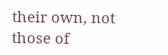their own, not those of